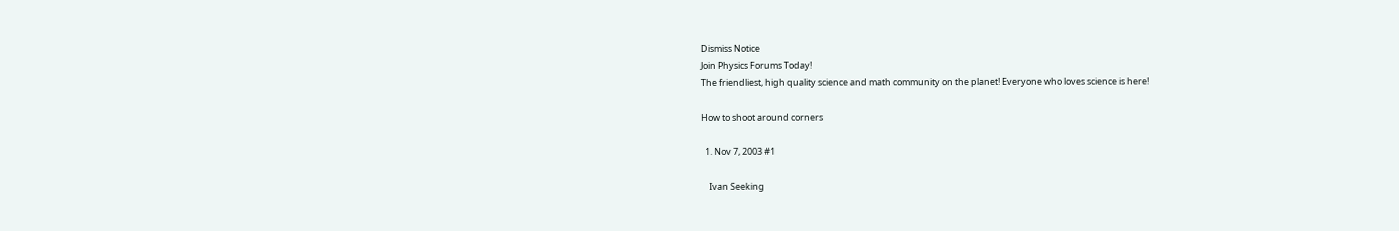Dismiss Notice
Join Physics Forums Today!
The friendliest, high quality science and math community on the planet! Everyone who loves science is here!

How to shoot around corners

  1. Nov 7, 2003 #1

    Ivan Seeking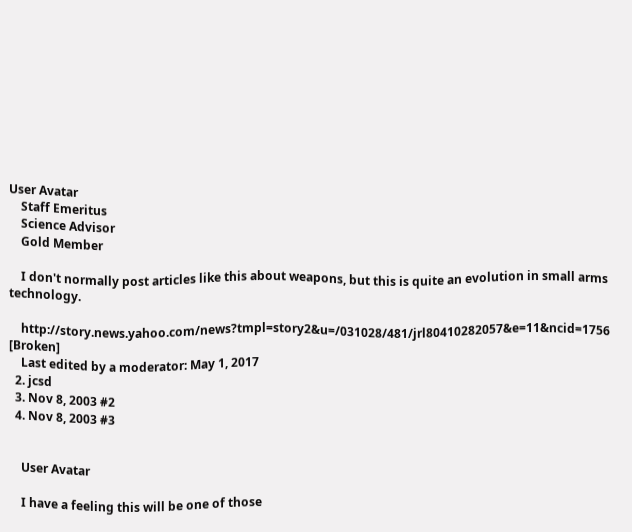User Avatar
    Staff Emeritus
    Science Advisor
    Gold Member

    I don't normally post articles like this about weapons, but this is quite an evolution in small arms technology.

    http://story.news.yahoo.com/news?tmpl=story2&u=/031028/481/jrl80410282057&e=11&ncid=1756 [Broken]
    Last edited by a moderator: May 1, 2017
  2. jcsd
  3. Nov 8, 2003 #2
  4. Nov 8, 2003 #3


    User Avatar

    I have a feeling this will be one of those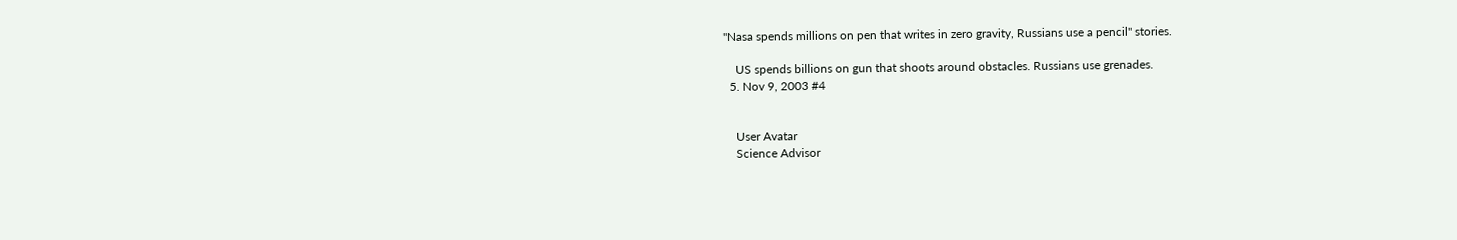"Nasa spends millions on pen that writes in zero gravity, Russians use a pencil" stories.

    US spends billions on gun that shoots around obstacles. Russians use grenades.
  5. Nov 9, 2003 #4


    User Avatar
    Science Advisor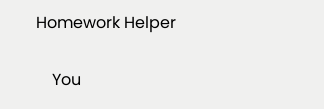Homework Helper

    You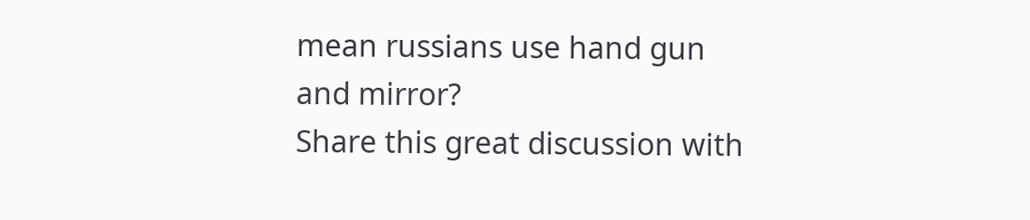mean russians use hand gun and mirror?
Share this great discussion with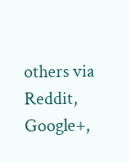others via Reddit, Google+,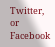Twitter, or Facebook